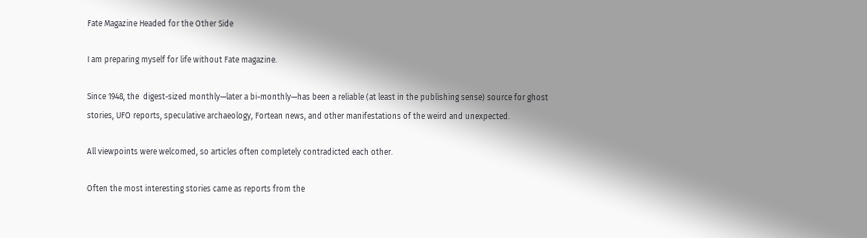Fate Magazine Headed for the Other Side

I am preparing myself for life without Fate magazine.

Since 1948, the  digest-sized monthly—later a bi-monthly—has been a reliable (at least in the publishing sense) source for ghost stories, UFO reports, speculative archaeology, Fortean news, and other manifestations of the weird and unexpected.

All viewpoints were welcomed, so articles often completely contradicted each other.

Often the most interesting stories came as reports from the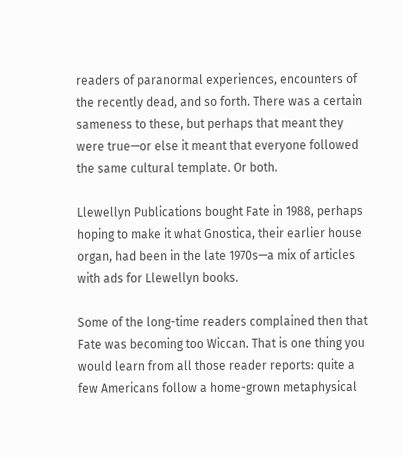readers of paranormal experiences, encounters of the recently dead, and so forth. There was a certain sameness to these, but perhaps that meant they were true—or else it meant that everyone followed the same cultural template. Or both.

Llewellyn Publications bought Fate in 1988, perhaps hoping to make it what Gnostica, their earlier house organ, had been in the late 1970s—a mix of articles with ads for Llewellyn books.

Some of the long-time readers complained then that Fate was becoming too Wiccan. That is one thing you would learn from all those reader reports: quite a few Americans follow a home-grown metaphysical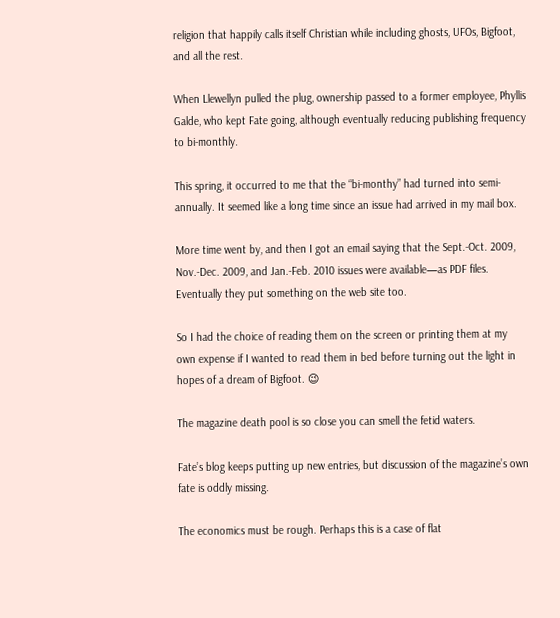religion that happily calls itself Christian while including ghosts, UFOs, Bigfoot, and all the rest.

When Llewellyn pulled the plug, ownership passed to a former employee, Phyllis Galde, who kept Fate going, although eventually reducing publishing frequency to bi-monthly.

This spring, it occurred to me that the “bi-monthy” had turned into semi-annually. It seemed like a long time since an issue had arrived in my mail box.

More time went by, and then I got an email saying that the Sept.-Oct. 2009, Nov.-Dec. 2009, and Jan.-Feb. 2010 issues were available—as PDF files. Eventually they put something on the web site too.

So I had the choice of reading them on the screen or printing them at my own expense if I wanted to read them in bed before turning out the light in hopes of a dream of Bigfoot. 😉

The magazine death pool is so close you can smell the fetid waters.

Fate’s blog keeps putting up new entries, but discussion of the magazine’s own fate is oddly missing.

The economics must be rough. Perhaps this is a case of flat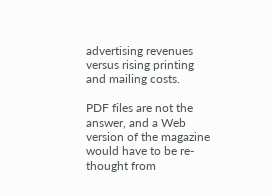advertising revenues versus rising printing and mailing costs.

PDF files are not the answer, and a Web version of the magazine would have to be re-thought from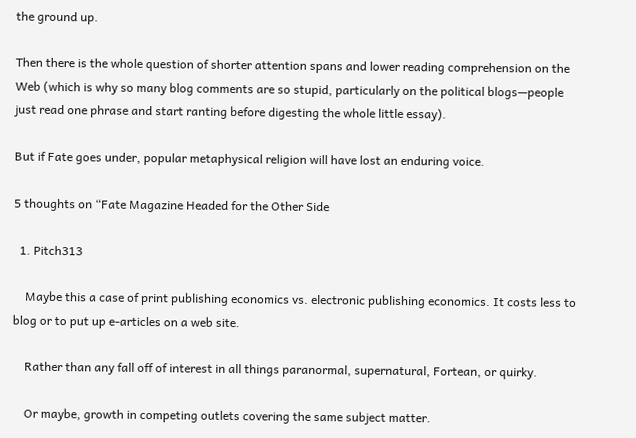the ground up.

Then there is the whole question of shorter attention spans and lower reading comprehension on the Web (which is why so many blog comments are so stupid, particularly on the political blogs—people just read one phrase and start ranting before digesting the whole little essay).

But if Fate goes under, popular metaphysical religion will have lost an enduring voice.

5 thoughts on “Fate Magazine Headed for the Other Side

  1. Pitch313

    Maybe this a case of print publishing economics vs. electronic publishing economics. It costs less to blog or to put up e-articles on a web site.

    Rather than any fall off of interest in all things paranormal, supernatural, Fortean, or quirky.

    Or maybe, growth in competing outlets covering the same subject matter.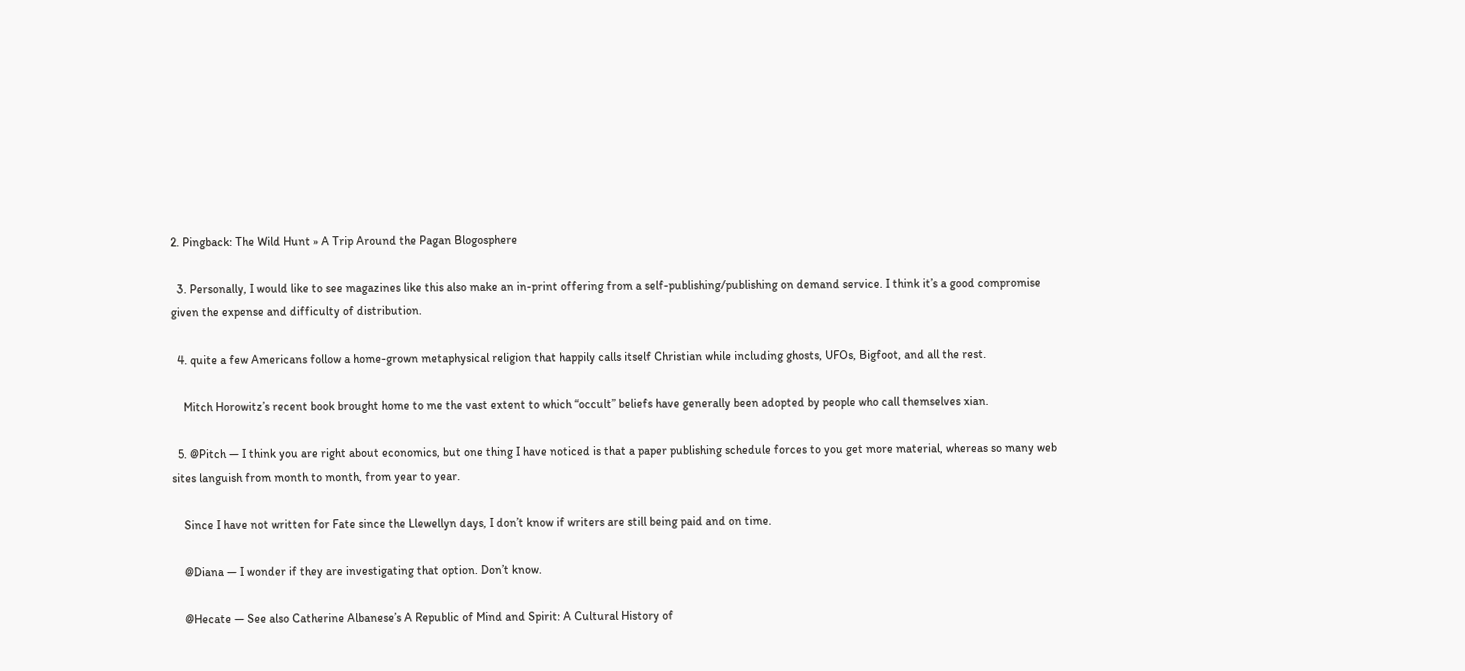2. Pingback: The Wild Hunt » A Trip Around the Pagan Blogosphere

  3. Personally, I would like to see magazines like this also make an in-print offering from a self-publishing/publishing on demand service. I think it’s a good compromise given the expense and difficulty of distribution.

  4. quite a few Americans follow a home-grown metaphysical religion that happily calls itself Christian while including ghosts, UFOs, Bigfoot, and all the rest.

    Mitch Horowitz’s recent book brought home to me the vast extent to which “occult” beliefs have generally been adopted by people who call themselves xian.

  5. @Pitch — I think you are right about economics, but one thing I have noticed is that a paper publishing schedule forces to you get more material, whereas so many web sites languish from month to month, from year to year.

    Since I have not written for Fate since the Llewellyn days, I don’t know if writers are still being paid and on time.

    @Diana — I wonder if they are investigating that option. Don’t know.

    @Hecate — See also Catherine Albanese’s A Republic of Mind and Spirit: A Cultural History of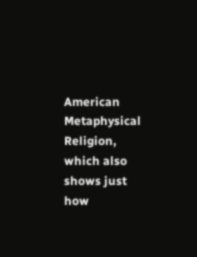American Metaphysical Religion, which also shows just how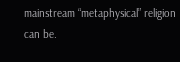mainstream “metaphysical” religion can be.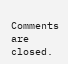Comments are closed.